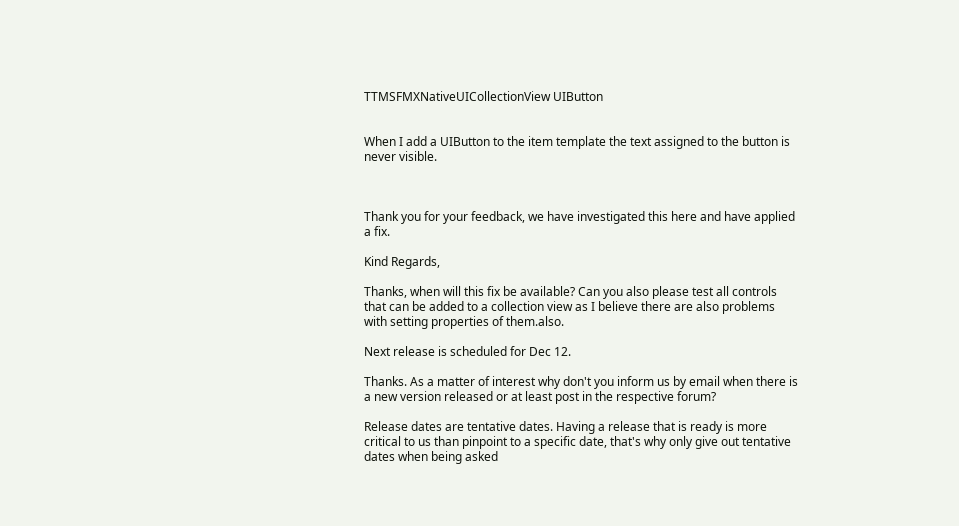TTMSFMXNativeUICollectionView UIButton


When I add a UIButton to the item template the text assigned to the button is never visible.



Thank you for your feedback, we have investigated this here and have applied a fix.

Kind Regards,

Thanks, when will this fix be available? Can you also please test all controls that can be added to a collection view as I believe there are also problems with setting properties of them.also.

Next release is scheduled for Dec 12.

Thanks. As a matter of interest why don't you inform us by email when there is a new version released or at least post in the respective forum?

Release dates are tentative dates. Having a release that is ready is more critical to us than pinpoint to a specific date, that's why only give out tentative dates when being asked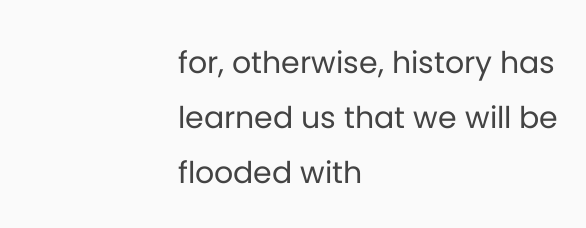for, otherwise, history has learned us that we will be flooded with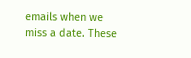emails when we miss a date. These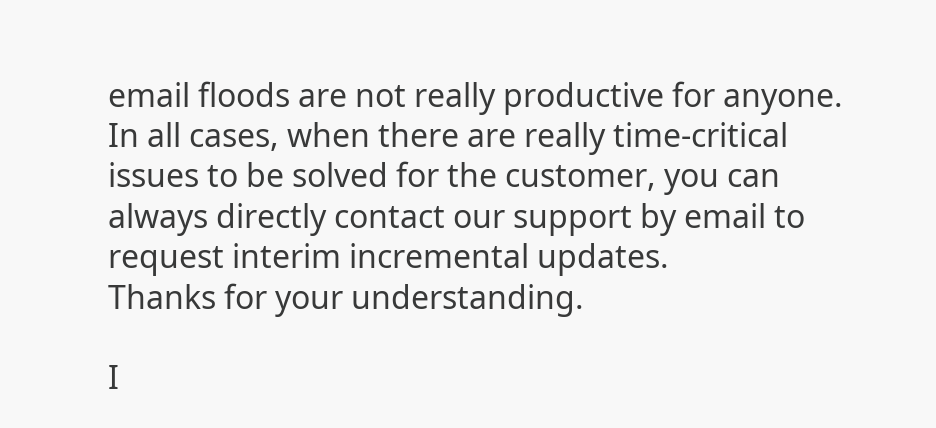email floods are not really productive for anyone.
In all cases, when there are really time-critical issues to be solved for the customer, you can always directly contact our support by email to request interim incremental updates.
Thanks for your understanding.

I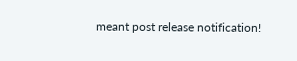meant post release notification!